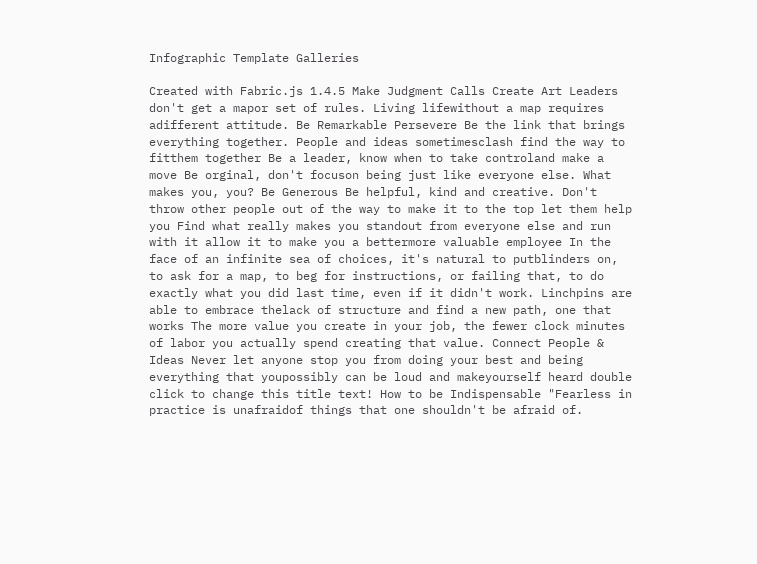Infographic Template Galleries

Created with Fabric.js 1.4.5 Make Judgment Calls Create Art Leaders don't get a mapor set of rules. Living lifewithout a map requires adifferent attitude. Be Remarkable Persevere Be the link that brings everything together. People and ideas sometimesclash find the way to fitthem together Be a leader, know when to take controland make a move Be orginal, don't focuson being just like everyone else. What makes you, you? Be Generous Be helpful, kind and creative. Don't throw other people out of the way to make it to the top let them help you Find what really makes you standout from everyone else and run with it allow it to make you a bettermore valuable employee In the face of an infinite sea of choices, it's natural to putblinders on, to ask for a map, to beg for instructions, or failing that, to do exactly what you did last time, even if it didn't work. Linchpins are able to embrace thelack of structure and find a new path, one that works The more value you create in your job, the fewer clock minutes of labor you actually spend creating that value. Connect People & Ideas Never let anyone stop you from doing your best and being everything that youpossibly can be loud and makeyourself heard double click to change this title text! How to be Indispensable "Fearless in practice is unafraidof things that one shouldn't be afraid of.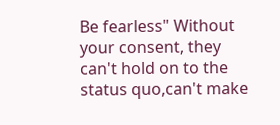Be fearless" Without your consent, they can't hold on to the status quo,can't make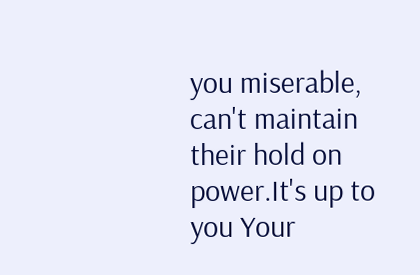you miserable, can't maintain their hold on power.It's up to you Your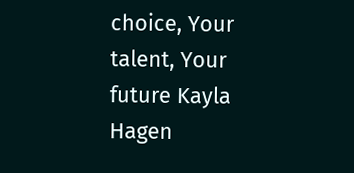choice, Your talent, Your future Kayla Hagen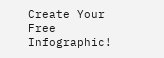Create Your Free Infographic!